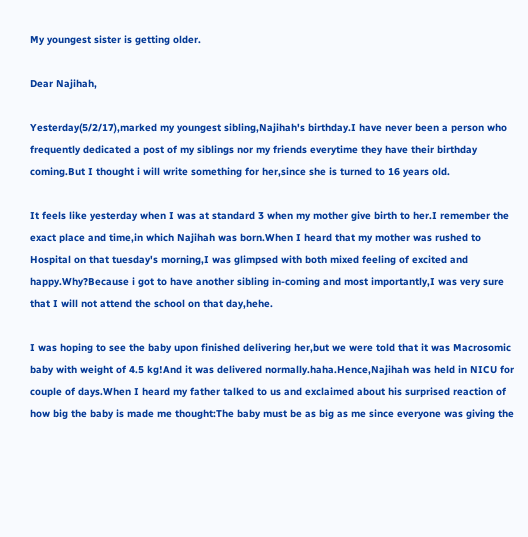My youngest sister is getting older.

Dear Najihah,

Yesterday(5/2/17),marked my youngest sibling,Najihah's birthday.I have never been a person who frequently dedicated a post of my siblings nor my friends everytime they have their birthday coming.But I thought i will write something for her,since she is turned to 16 years old.

It feels like yesterday when I was at standard 3 when my mother give birth to her.I remember the exact place and time,in which Najihah was born.When I heard that my mother was rushed to Hospital on that tuesday's morning,I was glimpsed with both mixed feeling of excited and happy.Why?Because i got to have another sibling in-coming and most importantly,I was very sure that I will not attend the school on that day,hehe.

I was hoping to see the baby upon finished delivering her,but we were told that it was Macrosomic baby with weight of 4.5 kg!And it was delivered normally.haha.Hence,Najihah was held in NICU for couple of days.When I heard my father talked to us and exclaimed about his surprised reaction of how big the baby is made me thought:The baby must be as big as me since everyone was giving the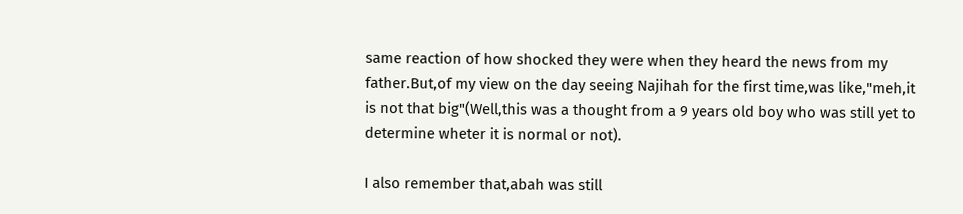same reaction of how shocked they were when they heard the news from my father.But,of my view on the day seeing Najihah for the first time,was like,"meh,it is not that big"(Well,this was a thought from a 9 years old boy who was still yet to determine wheter it is normal or not).

I also remember that,abah was still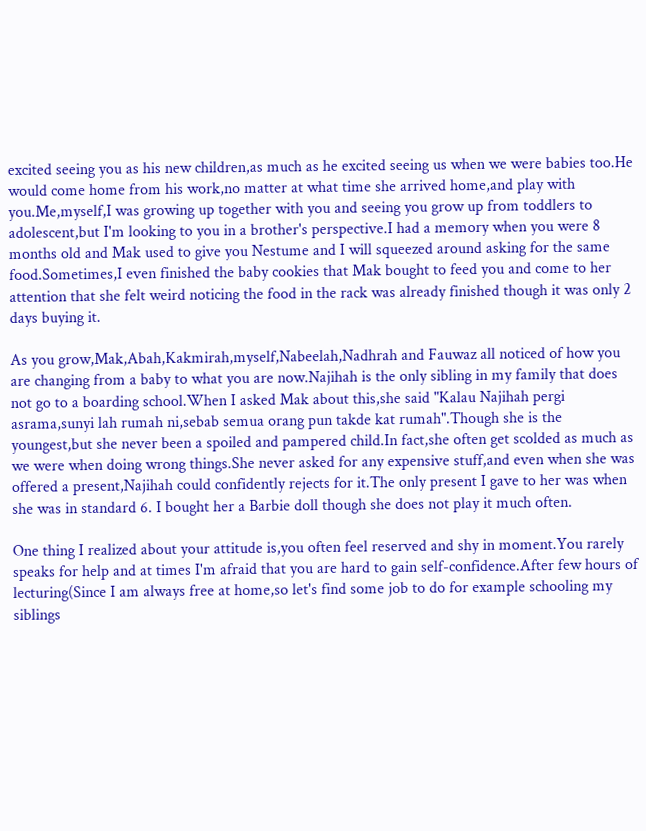excited seeing you as his new children,as much as he excited seeing us when we were babies too.He would come home from his work,no matter at what time she arrived home,and play with you.Me,myself,I was growing up together with you and seeing you grow up from toddlers to adolescent,but I'm looking to you in a brother's perspective.I had a memory when you were 8 months old and Mak used to give you Nestume and I will squeezed around asking for the same food.Sometimes,I even finished the baby cookies that Mak bought to feed you and come to her attention that she felt weird noticing the food in the rack was already finished though it was only 2 days buying it.

As you grow,Mak,Abah,Kakmirah,myself,Nabeelah,Nadhrah and Fauwaz all noticed of how you are changing from a baby to what you are now.Najihah is the only sibling in my family that does not go to a boarding school.When I asked Mak about this,she said "Kalau Najihah pergi asrama,sunyi lah rumah ni,sebab semua orang pun takde kat rumah".Though she is the youngest,but she never been a spoiled and pampered child.In fact,she often get scolded as much as we were when doing wrong things.She never asked for any expensive stuff,and even when she was offered a present,Najihah could confidently rejects for it.The only present I gave to her was when she was in standard 6. I bought her a Barbie doll though she does not play it much often.

One thing I realized about your attitude is,you often feel reserved and shy in moment.You rarely speaks for help and at times I'm afraid that you are hard to gain self-confidence.After few hours of lecturing(Since I am always free at home,so let's find some job to do for example schooling my siblings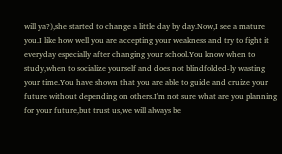will ya?),she started to change a little day by day.Now,I see a mature you.I like how well you are accepting your weakness and try to fight it everyday especially after changing your school.You know when to study,when to socialize yourself and does not blindfolded-ly wasting your time.You have shown that you are able to guide and cruize your future without depending on others.I'm not sure what are you planning for your future,but trust us,we will always be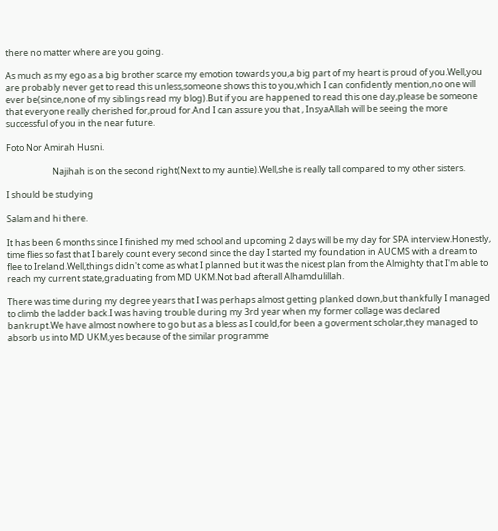there no matter where are you going.

As much as my ego as a big brother scarce my emotion towards you,a big part of my heart is proud of you.Well,you are probably never get to read this unless,someone shows this to you,which I can confidently mention,no one will ever be(since,none of my siblings read my blog).But if you are happened to read this one day,please be someone that everyone really cherished for,proud for.And I can assure you that , InsyaAllah will be seeing the more successful of you in the near future.

Foto Nor Amirah Husni.

                       Najihah is on the second right(Next to my auntie).Well,she is really tall compared to my other sisters.

I should be studying

Salam and hi there.

It has been 6 months since I finished my med school and upcoming 2 days will be my day for SPA interview.Honestly, time flies so fast that I barely count every second since the day I started my foundation in AUCMS with a dream to flee to Ireland.Well,things didn't come as what I planned but it was the nicest plan from the Almighty that I'm able to reach my current state,graduating from MD UKM.Not bad afterall Alhamdulillah.

There was time during my degree years that I was perhaps almost getting planked down,but thankfully I managed to climb the ladder back.I was having trouble during my 3rd year when my former collage was declared bankrupt.We have almost nowhere to go but as a bless as I could,for been a goverment scholar,they managed to absorb us into MD UKM,yes because of the similar programme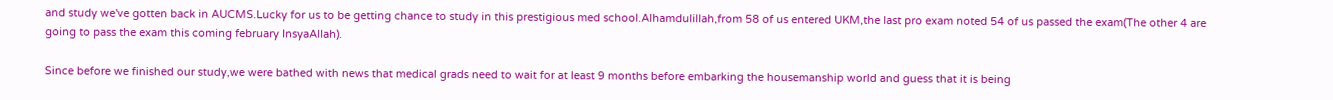and study we've gotten back in AUCMS.Lucky for us to be getting chance to study in this prestigious med school.Alhamdulillah,from 58 of us entered UKM,the last pro exam noted 54 of us passed the exam(The other 4 are going to pass the exam this coming february InsyaAllah).

Since before we finished our study,we were bathed with news that medical grads need to wait for at least 9 months before embarking the housemanship world and guess that it is being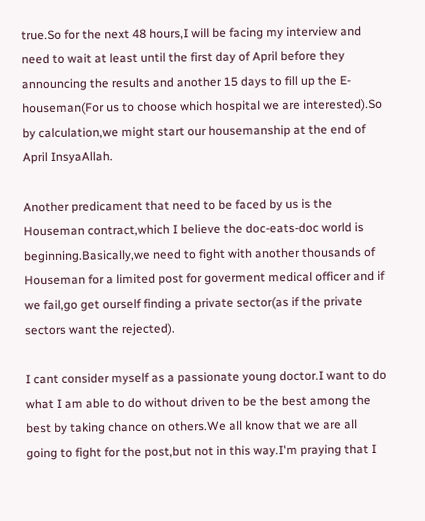true.So for the next 48 hours,I will be facing my interview and need to wait at least until the first day of April before they announcing the results and another 15 days to fill up the E-houseman(For us to choose which hospital we are interested).So by calculation,we might start our housemanship at the end of April InsyaAllah.

Another predicament that need to be faced by us is the Houseman contract,which I believe the doc-eats-doc world is beginning.Basically,we need to fight with another thousands of Houseman for a limited post for goverment medical officer and if we fail,go get ourself finding a private sector(as if the private sectors want the rejected).

I cant consider myself as a passionate young doctor.I want to do what I am able to do without driven to be the best among the best by taking chance on others.We all know that we are all going to fight for the post,but not in this way.I'm praying that I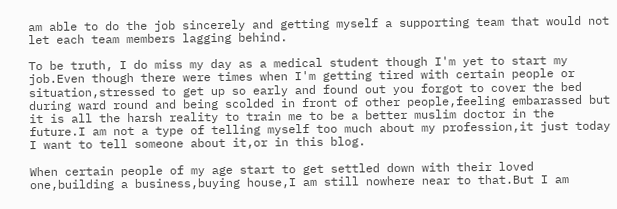am able to do the job sincerely and getting myself a supporting team that would not let each team members lagging behind.

To be truth, I do miss my day as a medical student though I'm yet to start my job.Even though there were times when I'm getting tired with certain people or situation,stressed to get up so early and found out you forgot to cover the bed during ward round and being scolded in front of other people,feeling embarassed but it is all the harsh reality to train me to be a better muslim doctor in the future.I am not a type of telling myself too much about my profession,it just today I want to tell someone about it,or in this blog.

When certain people of my age start to get settled down with their loved one,building a business,buying house,I am still nowhere near to that.But I am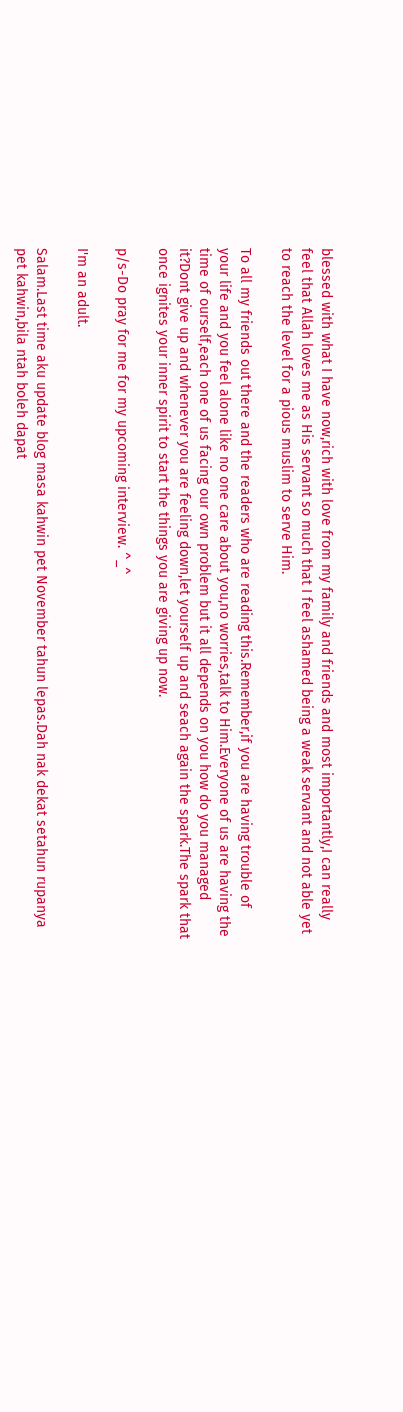blessed with what I have now,rich with love from my family and friends and most importantly,I can really feel that Allah loves me as His servant so much that I feel ashamed being a weak servant and not able yet to reach the level for a pious muslim to serve Him.

To all my friends out there and the readers who are reading this.Remember,if you are having trouble of your life and you feel alone like no one care about you,no worries,talk to Him.Everyone of us are having the time of ourself,each one of us facing our own problem but it all depends on you how do you managed it?Dont give up and whenever you are feeling down,let yourself up and seach again the spark.The spark that once ignites your inner spirit to start the things you are giving up now.

p/s-Do pray for me for my upcoming interview. ^_^

I'm an adult.

Salam.Last time aku update blog masa kahwin pet November tahun lepas.Dah nak dekat setahun rupanya pet kahwin,bila ntah boleh dapat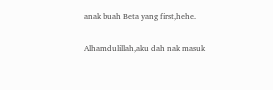anak buah Beta yang first,hehe.

Alhamdulillah,aku dah nak masuk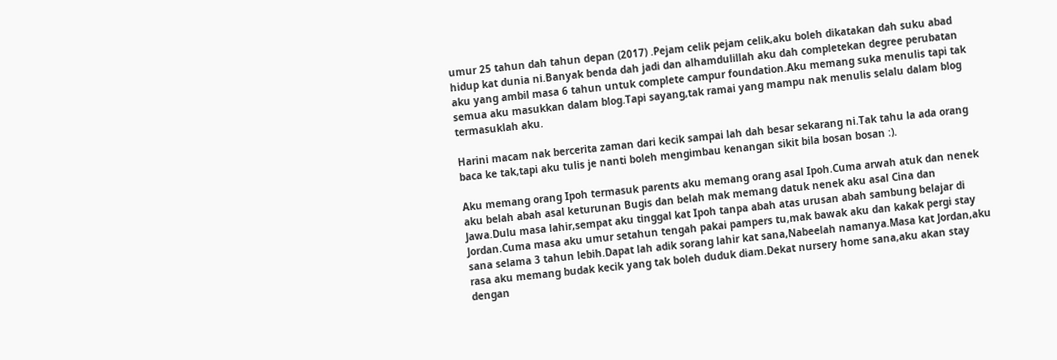umur 25 tahun dah tahun depan (2017) .Pejam celik pejam celik,aku boleh dikatakan dah suku abad hidup kat dunia ni.Banyak benda dah jadi dan alhamdulillah aku dah completekan degree perubatan aku yang ambil masa 6 tahun untuk complete campur foundation.Aku memang suka menulis tapi tak semua aku masukkan dalam blog.Tapi sayang,tak ramai yang mampu nak menulis selalu dalam blog termasuklah aku.

Harini macam nak bercerita zaman dari kecik sampai lah dah besar sekarang ni.Tak tahu la ada orang baca ke tak,tapi aku tulis je nanti boleh mengimbau kenangan sikit bila bosan bosan :).

Aku memang orang Ipoh termasuk parents aku memang orang asal Ipoh.Cuma arwah atuk dan nenek aku belah abah asal keturunan Bugis dan belah mak memang datuk nenek aku asal Cina dan Jawa.Dulu masa lahir,sempat aku tinggal kat Ipoh tanpa abah atas urusan abah sambung belajar di Jordan.Cuma masa aku umur setahun tengah pakai pampers tu,mak bawak aku dan kakak pergi stay sana selama 3 tahun lebih.Dapat lah adik sorang lahir kat sana,Nabeelah namanya.Masa kat Jordan,aku rasa aku memang budak kecik yang tak boleh duduk diam.Dekat nursery home sana,aku akan stay dengan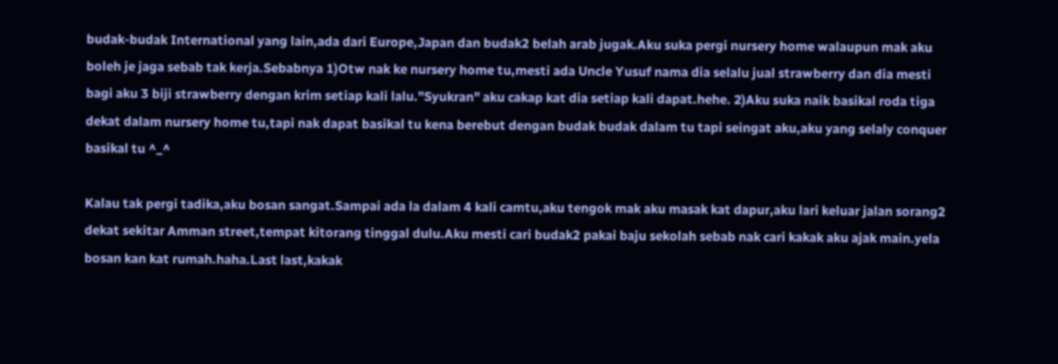budak-budak International yang lain,ada dari Europe,Japan dan budak2 belah arab jugak.Aku suka pergi nursery home walaupun mak aku boleh je jaga sebab tak kerja.Sebabnya 1)Otw nak ke nursery home tu,mesti ada Uncle Yusuf nama dia selalu jual strawberry dan dia mesti bagi aku 3 biji strawberry dengan krim setiap kali lalu."Syukran" aku cakap kat dia setiap kali dapat.hehe. 2)Aku suka naik basikal roda tiga dekat dalam nursery home tu,tapi nak dapat basikal tu kena berebut dengan budak budak dalam tu tapi seingat aku,aku yang selaly conquer basikal tu ^_^

Kalau tak pergi tadika,aku bosan sangat.Sampai ada la dalam 4 kali camtu,aku tengok mak aku masak kat dapur,aku lari keluar jalan sorang2 dekat sekitar Amman street,tempat kitorang tinggal dulu.Aku mesti cari budak2 pakai baju sekolah sebab nak cari kakak aku ajak main.yela bosan kan kat rumah.haha.Last last,kakak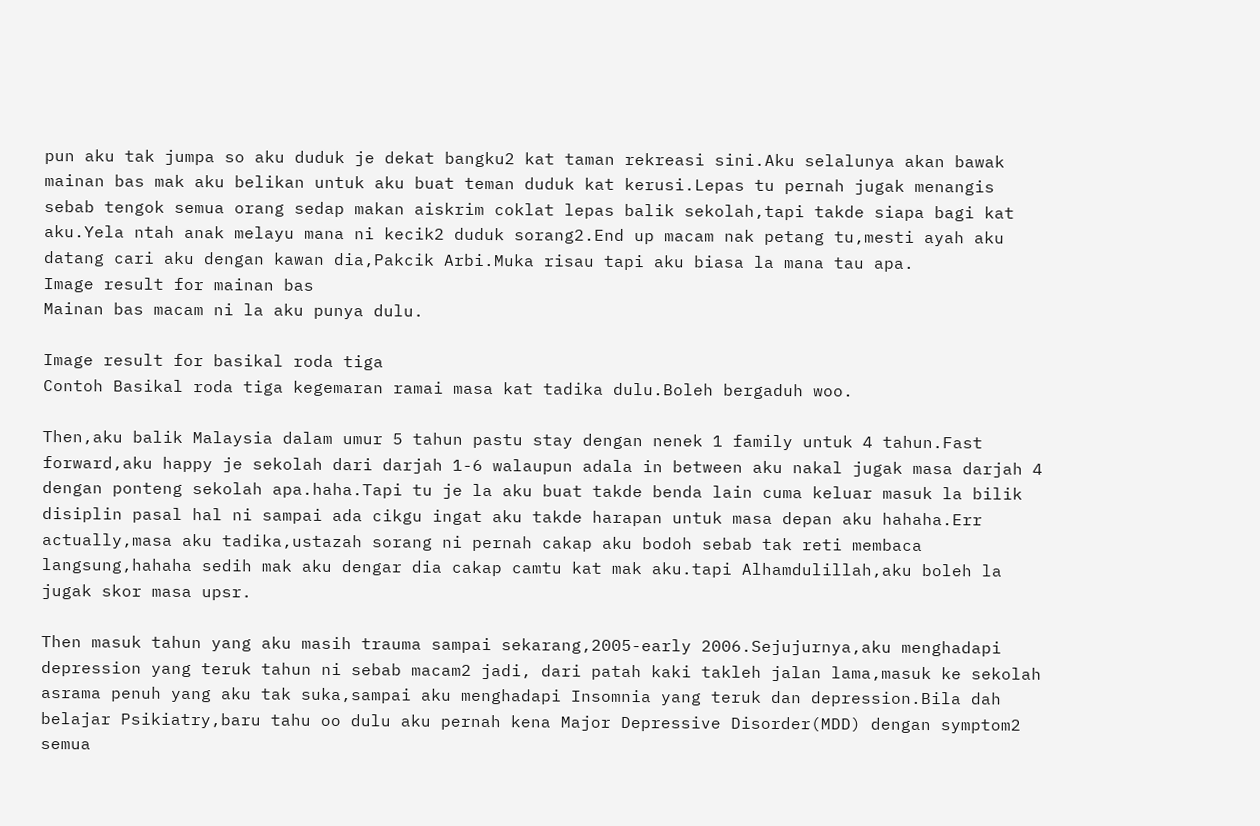pun aku tak jumpa so aku duduk je dekat bangku2 kat taman rekreasi sini.Aku selalunya akan bawak mainan bas mak aku belikan untuk aku buat teman duduk kat kerusi.Lepas tu pernah jugak menangis sebab tengok semua orang sedap makan aiskrim coklat lepas balik sekolah,tapi takde siapa bagi kat aku.Yela ntah anak melayu mana ni kecik2 duduk sorang2.End up macam nak petang tu,mesti ayah aku datang cari aku dengan kawan dia,Pakcik Arbi.Muka risau tapi aku biasa la mana tau apa.
Image result for mainan bas
Mainan bas macam ni la aku punya dulu.

Image result for basikal roda tiga
Contoh Basikal roda tiga kegemaran ramai masa kat tadika dulu.Boleh bergaduh woo.

Then,aku balik Malaysia dalam umur 5 tahun pastu stay dengan nenek 1 family untuk 4 tahun.Fast forward,aku happy je sekolah dari darjah 1-6 walaupun adala in between aku nakal jugak masa darjah 4 dengan ponteng sekolah apa.haha.Tapi tu je la aku buat takde benda lain cuma keluar masuk la bilik disiplin pasal hal ni sampai ada cikgu ingat aku takde harapan untuk masa depan aku hahaha.Err actually,masa aku tadika,ustazah sorang ni pernah cakap aku bodoh sebab tak reti membaca langsung,hahaha sedih mak aku dengar dia cakap camtu kat mak aku.tapi Alhamdulillah,aku boleh la jugak skor masa upsr.

Then masuk tahun yang aku masih trauma sampai sekarang,2005-early 2006.Sejujurnya,aku menghadapi depression yang teruk tahun ni sebab macam2 jadi, dari patah kaki takleh jalan lama,masuk ke sekolah asrama penuh yang aku tak suka,sampai aku menghadapi Insomnia yang teruk dan depression.Bila dah belajar Psikiatry,baru tahu oo dulu aku pernah kena Major Depressive Disorder(MDD) dengan symptom2 semua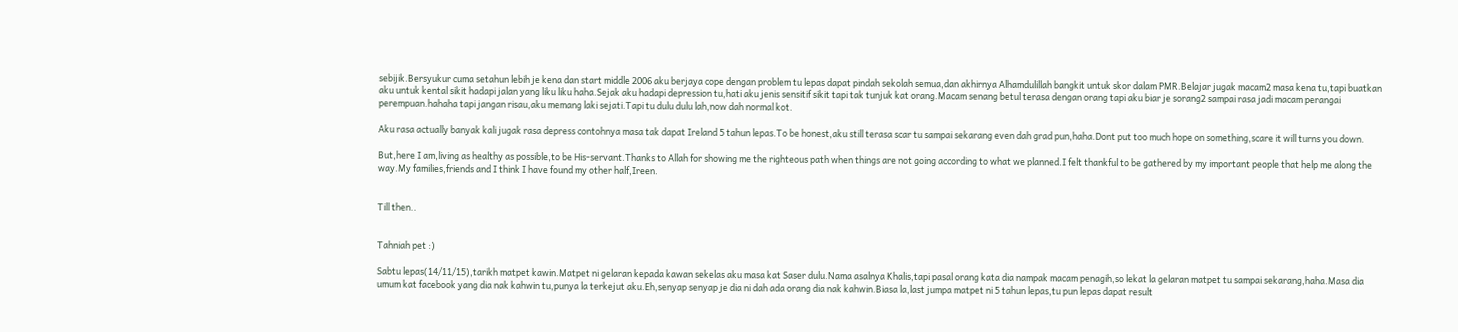sebijik.Bersyukur cuma setahun lebih je kena dan start middle 2006 aku berjaya cope dengan problem tu lepas dapat pindah sekolah semua,dan akhirnya Alhamdulillah bangkit untuk skor dalam PMR.Belajar jugak macam2 masa kena tu,tapi buatkan aku untuk kental sikit hadapi jalan yang liku liku haha.Sejak aku hadapi depression tu,hati aku jenis sensitif sikit tapi tak tunjuk kat orang.Macam senang betul terasa dengan orang tapi aku biar je sorang2 sampai rasa jadi macam perangai perempuan.hahaha tapi jangan risau,aku memang laki sejati.Tapi tu dulu dulu lah,now dah normal kot.

Aku rasa actually banyak kali jugak rasa depress contohnya masa tak dapat Ireland 5 tahun lepas.To be honest,aku still terasa scar tu sampai sekarang even dah grad pun,haha.Dont put too much hope on something,scare it will turns you down.

But,here I am,living as healthy as possible,to be His-servant.Thanks to Allah for showing me the righteous path when things are not going according to what we planned.I felt thankful to be gathered by my important people that help me along the way.My families,friends and I think I have found my other half,Ireen.


Till then..


Tahniah pet :)

Sabtu lepas(14/11/15),tarikh matpet kawin.Matpet ni gelaran kepada kawan sekelas aku masa kat Saser dulu.Nama asalnya Khalis,tapi pasal orang kata dia nampak macam penagih,so lekat la gelaran matpet tu sampai sekarang,haha.Masa dia umum kat facebook yang dia nak kahwin tu,punya la terkejut aku.Eh,senyap senyap je dia ni dah ada orang dia nak kahwin.Biasa la,last jumpa matpet ni 5 tahun lepas,tu pun lepas dapat result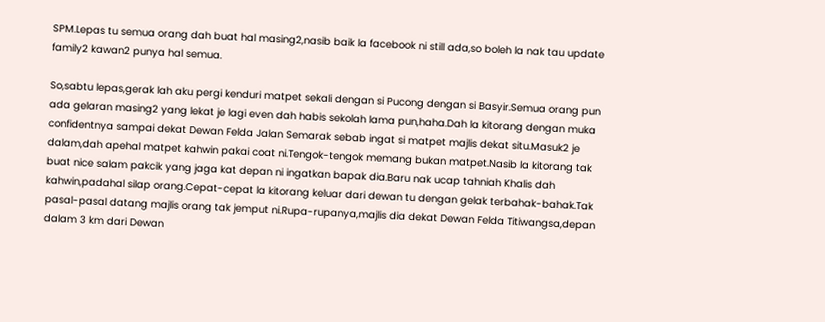SPM.Lepas tu semua orang dah buat hal masing2,nasib baik la facebook ni still ada,so boleh la nak tau update family2 kawan2 punya hal semua.

So,sabtu lepas,gerak lah aku pergi kenduri matpet sekali dengan si Pucong dengan si Basyir.Semua orang pun ada gelaran masing2 yang lekat je lagi even dah habis sekolah lama pun,haha.Dah la kitorang dengan muka confidentnya sampai dekat Dewan Felda Jalan Semarak sebab ingat si matpet majlis dekat situ.Masuk2 je dalam,dah apehal matpet kahwin pakai coat ni.Tengok-tengok memang bukan matpet.Nasib la kitorang tak buat nice salam pakcik yang jaga kat depan ni ingatkan bapak dia.Baru nak ucap tahniah Khalis dah kahwin,padahal silap orang.Cepat-cepat la kitorang keluar dari dewan tu dengan gelak terbahak-bahak.Tak pasal-pasal datang majlis orang tak jemput ni.Rupa-rupanya,majlis dia dekat Dewan Felda Titiwangsa,depan dalam 3 km dari Dewan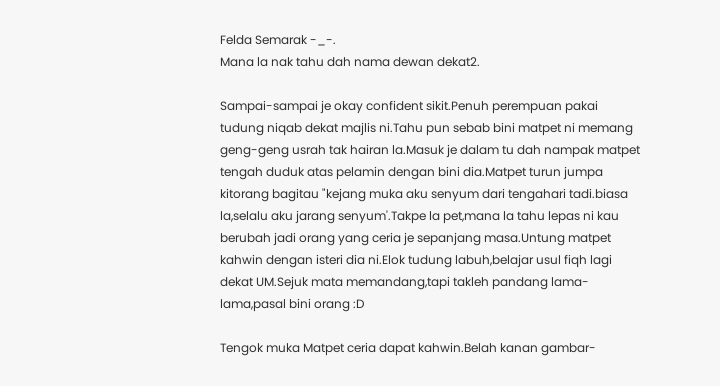Felda Semarak -_-.
Mana la nak tahu dah nama dewan dekat2.

Sampai-sampai je okay confident sikit.Penuh perempuan pakai tudung niqab dekat majlis ni.Tahu pun sebab bini matpet ni memang geng-geng usrah tak hairan la.Masuk je dalam tu dah nampak matpet tengah duduk atas pelamin dengan bini dia.Matpet turun jumpa kitorang bagitau "kejang muka aku senyum dari tengahari tadi.biasa la,selalu aku jarang senyum'.Takpe la pet,mana la tahu lepas ni kau berubah jadi orang yang ceria je sepanjang masa.Untung matpet kahwin dengan isteri dia ni.Elok tudung labuh,belajar usul fiqh lagi dekat UM.Sejuk mata memandang,tapi takleh pandang lama-lama,pasal bini orang :D

Tengok muka Matpet ceria dapat kahwin.Belah kanan gambar-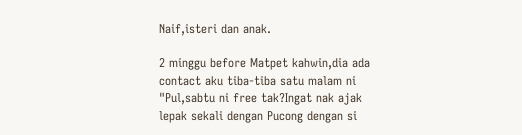Naif,isteri dan anak.

2 minggu before Matpet kahwin,dia ada contact aku tiba-tiba satu malam ni
"Pul,sabtu ni free tak?Ingat nak ajak lepak sekali dengan Pucong dengan si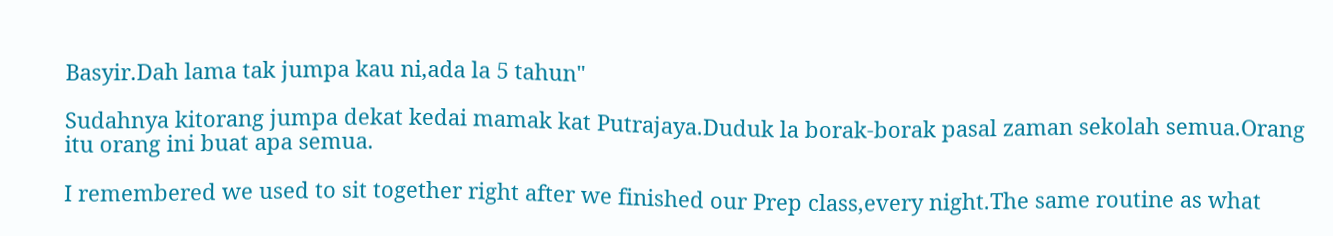Basyir.Dah lama tak jumpa kau ni,ada la 5 tahun"

Sudahnya kitorang jumpa dekat kedai mamak kat Putrajaya.Duduk la borak-borak pasal zaman sekolah semua.Orang itu orang ini buat apa semua.

I remembered we used to sit together right after we finished our Prep class,every night.The same routine as what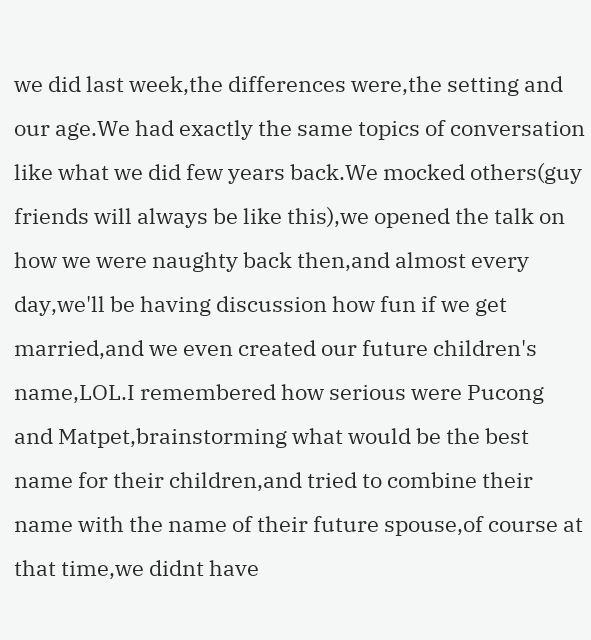we did last week,the differences were,the setting and our age.We had exactly the same topics of conversation like what we did few years back.We mocked others(guy friends will always be like this),we opened the talk on how we were naughty back then,and almost every day,we'll be having discussion how fun if we get married,and we even created our future children's name,LOL.I remembered how serious were Pucong and Matpet,brainstorming what would be the best name for their children,and tried to combine their name with the name of their future spouse,of course at that time,we didnt have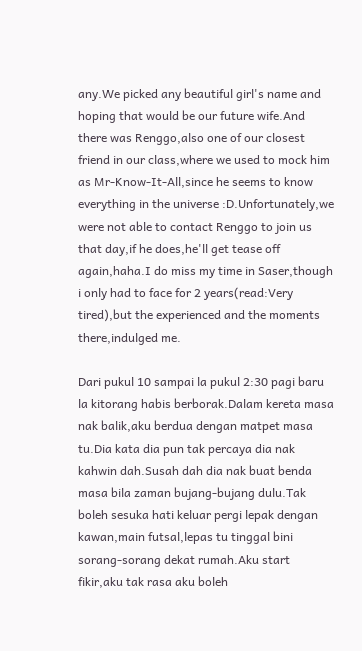any.We picked any beautiful girl's name and hoping that would be our future wife.And there was Renggo,also one of our closest friend in our class,where we used to mock him as Mr-Know-It-All,since he seems to know everything in the universe :D.Unfortunately,we were not able to contact Renggo to join us that day,if he does,he'll get tease off again,haha.I do miss my time in Saser,though i only had to face for 2 years(read:Very tired),but the experienced and the moments there,indulged me.

Dari pukul 10 sampai la pukul 2:30 pagi baru la kitorang habis berborak.Dalam kereta masa nak balik,aku berdua dengan matpet masa tu.Dia kata dia pun tak percaya dia nak kahwin dah.Susah dah dia nak buat benda masa bila zaman bujang-bujang dulu.Tak boleh sesuka hati keluar pergi lepak dengan kawan,main futsal,lepas tu tinggal bini sorang-sorang dekat rumah.Aku start fikir,aku tak rasa aku boleh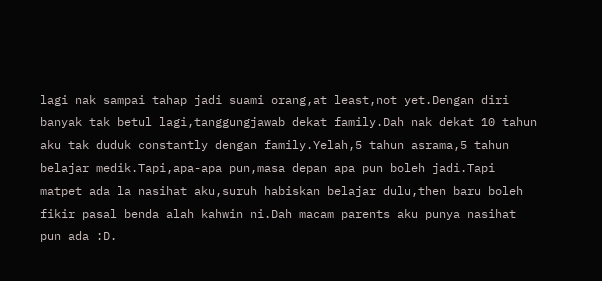lagi nak sampai tahap jadi suami orang,at least,not yet.Dengan diri banyak tak betul lagi,tanggungjawab dekat family.Dah nak dekat 10 tahun aku tak duduk constantly dengan family.Yelah,5 tahun asrama,5 tahun belajar medik.Tapi,apa-apa pun,masa depan apa pun boleh jadi.Tapi matpet ada la nasihat aku,suruh habiskan belajar dulu,then baru boleh fikir pasal benda alah kahwin ni.Dah macam parents aku punya nasihat pun ada :D.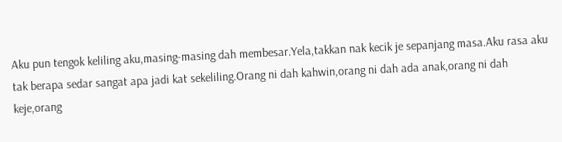Aku pun tengok keliling aku,masing-masing dah membesar.Yela,takkan nak kecik je sepanjang masa.Aku rasa aku tak berapa sedar sangat apa jadi kat sekeliling.Orang ni dah kahwin,orang ni dah ada anak,orang ni dah keje,orang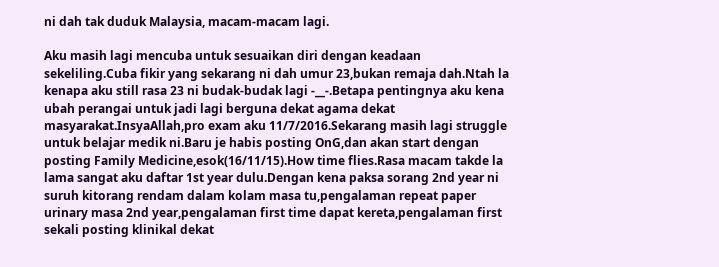ni dah tak duduk Malaysia, macam-macam lagi.

Aku masih lagi mencuba untuk sesuaikan diri dengan keadaan sekeliling.Cuba fikir yang sekarang ni dah umur 23,bukan remaja dah.Ntah la kenapa aku still rasa 23 ni budak-budak lagi -__-.Betapa pentingnya aku kena ubah perangai untuk jadi lagi berguna dekat agama dekat masyarakat.InsyaAllah,pro exam aku 11/7/2016.Sekarang masih lagi struggle untuk belajar medik ni.Baru je habis posting OnG,dan akan start dengan posting Family Medicine,esok(16/11/15).How time flies.Rasa macam takde la lama sangat aku daftar 1st year dulu.Dengan kena paksa sorang 2nd year ni suruh kitorang rendam dalam kolam masa tu,pengalaman repeat paper urinary masa 2nd year,pengalaman first time dapat kereta,pengalaman first sekali posting klinikal dekat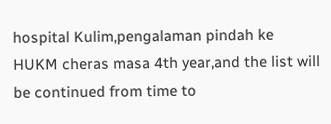hospital Kulim,pengalaman pindah ke HUKM cheras masa 4th year,and the list will be continued from time to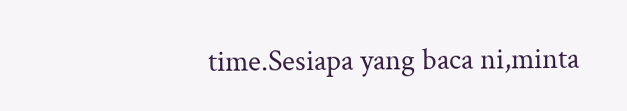time.Sesiapa yang baca ni,minta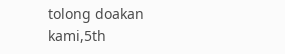tolong doakan kami,5th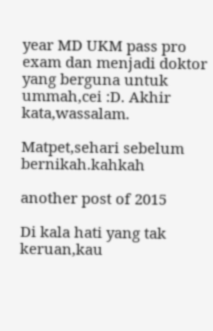year MD UKM pass pro exam dan menjadi doktor yang berguna untuk ummah,cei :D. Akhir kata,wassalam.

Matpet,sehari sebelum bernikah.kahkah

another post of 2015

Di kala hati yang tak keruan,kau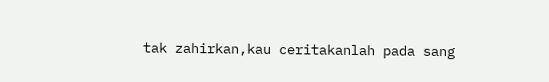tak zahirkan,kau ceritakanlah pada sang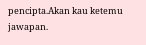pencipta.Akan kau ketemu jawapan.